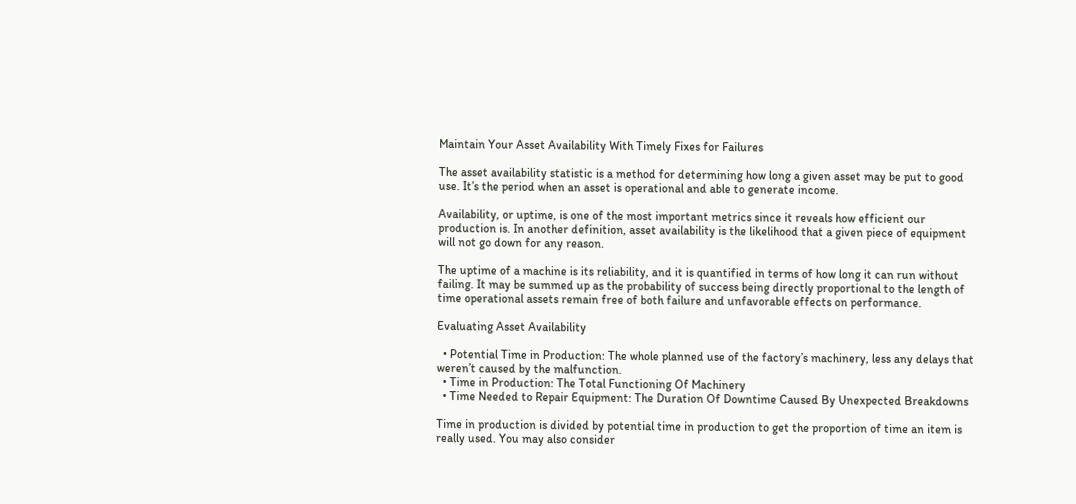Maintain Your Asset Availability With Timely Fixes for Failures

The asset availability statistic is a method for determining how long a given asset may be put to good use. It’s the period when an asset is operational and able to generate income.

Availability, or uptime, is one of the most important metrics since it reveals how efficient our production is. In another definition, asset availability is the likelihood that a given piece of equipment will not go down for any reason.

The uptime of a machine is its reliability, and it is quantified in terms of how long it can run without failing. It may be summed up as the probability of success being directly proportional to the length of time operational assets remain free of both failure and unfavorable effects on performance.

Evaluating Asset Availability

  • Potential Time in Production: The whole planned use of the factory’s machinery, less any delays that weren’t caused by the malfunction.
  • Time in Production: The Total Functioning Of Machinery
  • Time Needed to Repair Equipment: The Duration Of Downtime Caused By Unexpected Breakdowns

Time in production is divided by potential time in production to get the proportion of time an item is really used. You may also consider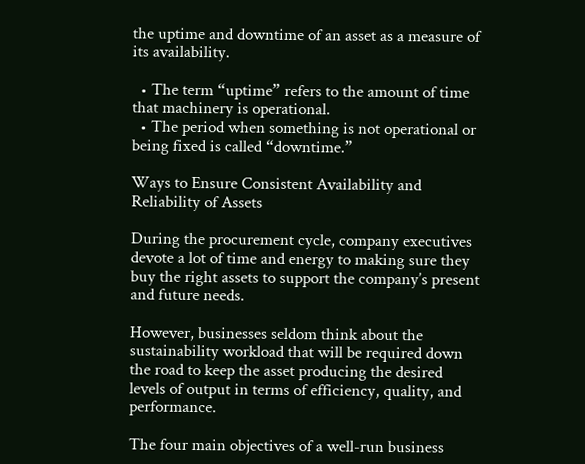the uptime and downtime of an asset as a measure of its availability.

  • The term “uptime” refers to the amount of time that machinery is operational.
  • The period when something is not operational or being fixed is called “downtime.”

Ways to Ensure Consistent Availability and Reliability of Assets

During the procurement cycle, company executives devote a lot of time and energy to making sure they buy the right assets to support the company’s present and future needs.

However, businesses seldom think about the sustainability workload that will be required down the road to keep the asset producing the desired levels of output in terms of efficiency, quality, and performance.

The four main objectives of a well-run business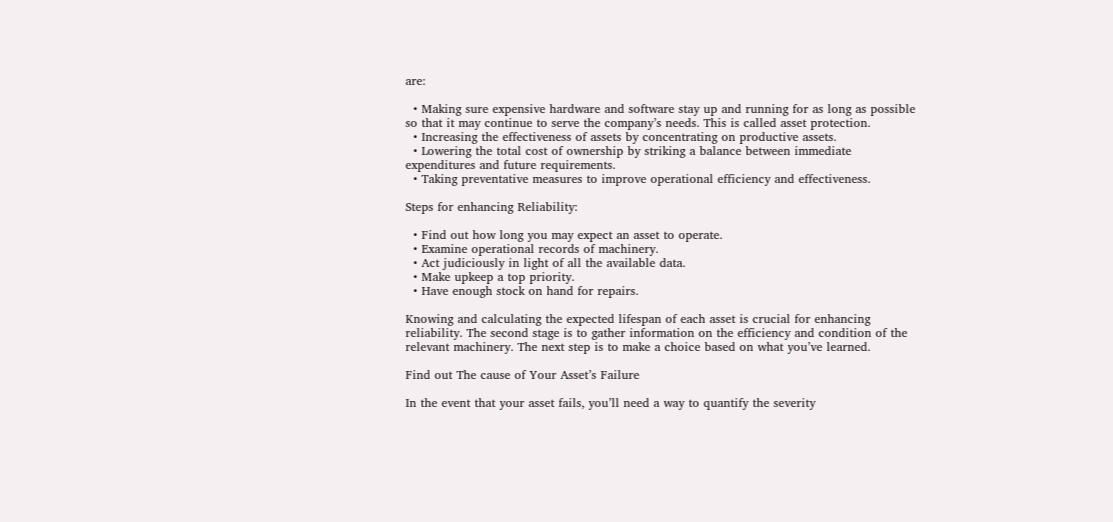are:

  • Making sure expensive hardware and software stay up and running for as long as possible so that it may continue to serve the company’s needs. This is called asset protection.
  • Increasing the effectiveness of assets by concentrating on productive assets.
  • Lowering the total cost of ownership by striking a balance between immediate expenditures and future requirements.
  • Taking preventative measures to improve operational efficiency and effectiveness.

Steps for enhancing Reliability:

  • Find out how long you may expect an asset to operate.
  • Examine operational records of machinery.
  • Act judiciously in light of all the available data.
  • Make upkeep a top priority.
  • Have enough stock on hand for repairs.

Knowing and calculating the expected lifespan of each asset is crucial for enhancing reliability. The second stage is to gather information on the efficiency and condition of the relevant machinery. The next step is to make a choice based on what you’ve learned.

Find out The cause of Your Asset’s Failure

In the event that your asset fails, you’ll need a way to quantify the severity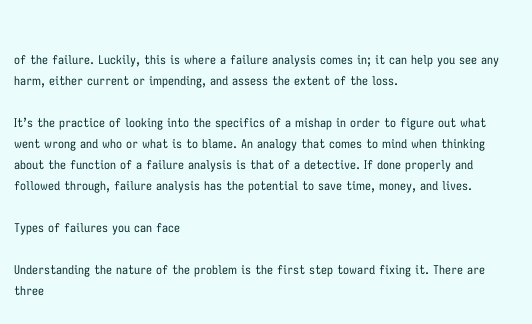of the failure. Luckily, this is where a failure analysis comes in; it can help you see any harm, either current or impending, and assess the extent of the loss.

It’s the practice of looking into the specifics of a mishap in order to figure out what went wrong and who or what is to blame. An analogy that comes to mind when thinking about the function of a failure analysis is that of a detective. If done properly and followed through, failure analysis has the potential to save time, money, and lives.

Types of failures you can face

Understanding the nature of the problem is the first step toward fixing it. There are three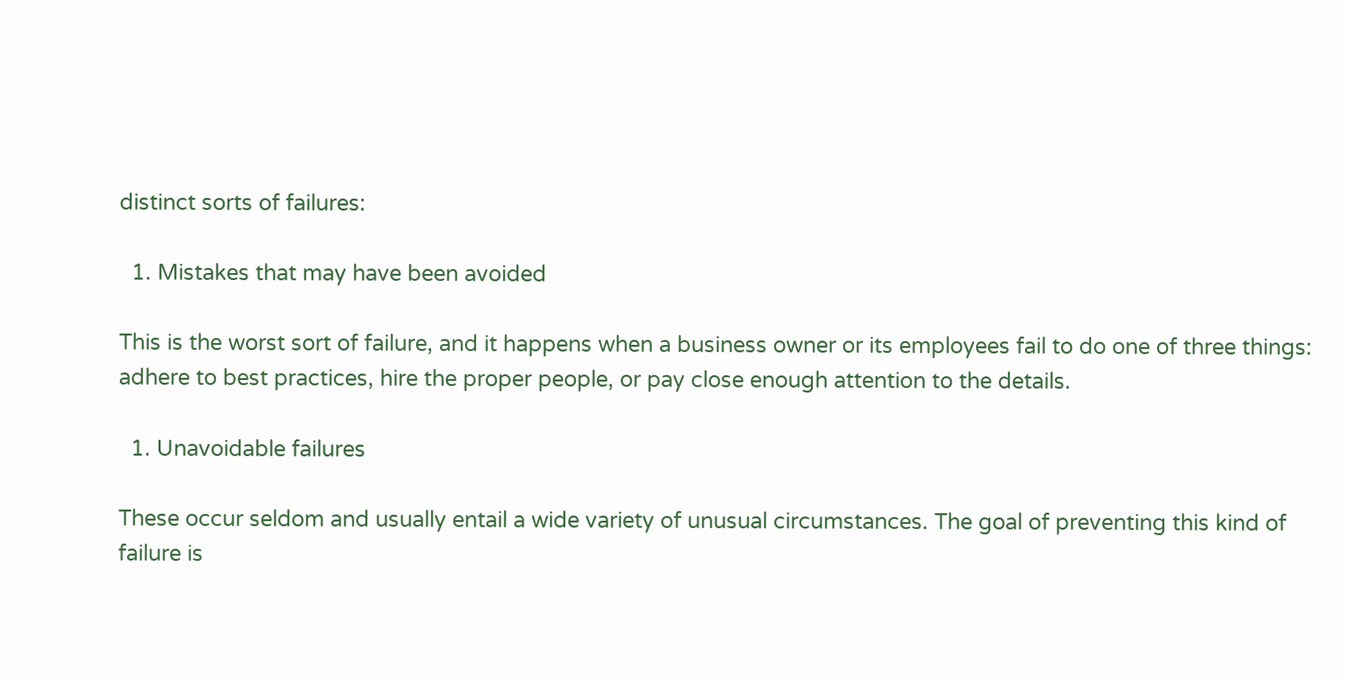distinct sorts of failures:

  1. Mistakes that may have been avoided

This is the worst sort of failure, and it happens when a business owner or its employees fail to do one of three things: adhere to best practices, hire the proper people, or pay close enough attention to the details.

  1. Unavoidable failures

These occur seldom and usually entail a wide variety of unusual circumstances. The goal of preventing this kind of failure is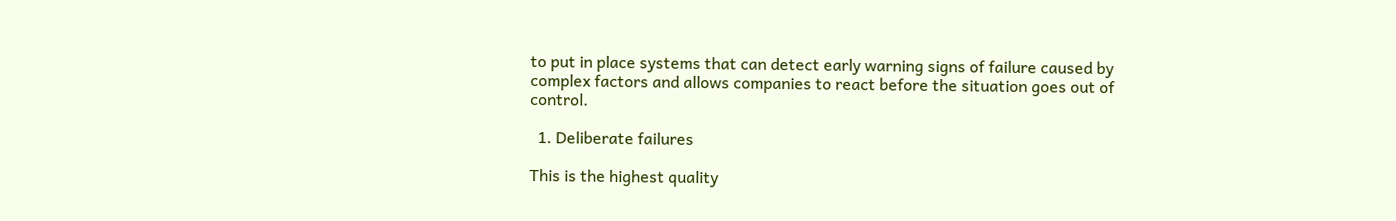to put in place systems that can detect early warning signs of failure caused by complex factors and allows companies to react before the situation goes out of control.

  1. Deliberate failures

This is the highest quality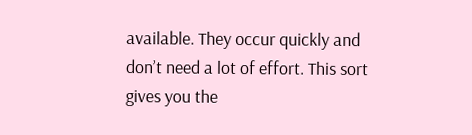available. They occur quickly and don’t need a lot of effort. This sort gives you the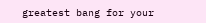greatest bang for your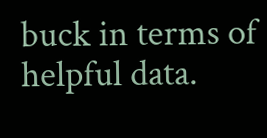buck in terms of helpful data.